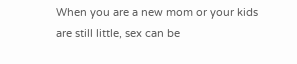When you are a new mom or your kids are still little, sex can be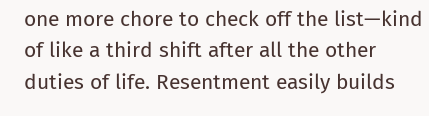one more chore to check off the list—kind of like a third shift after all the other duties of life. Resentment easily builds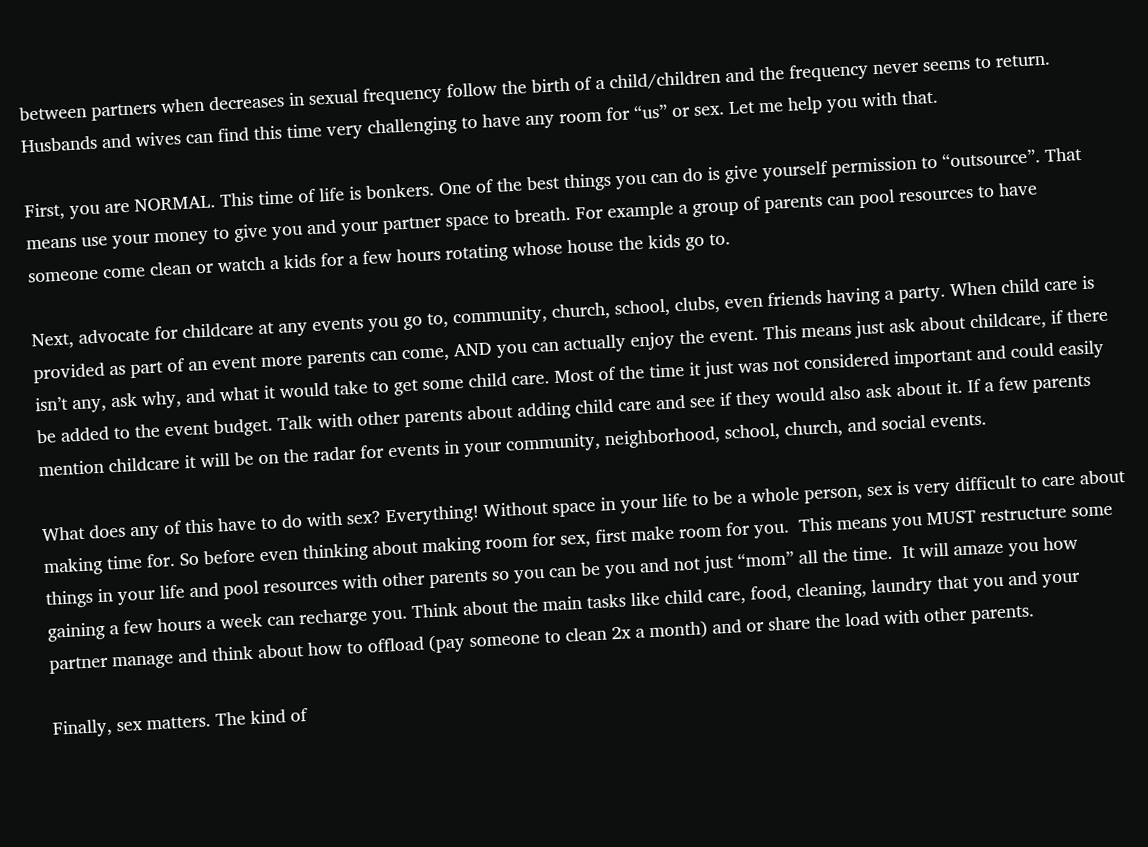between partners when decreases in sexual frequency follow the birth of a child/children and the frequency never seems to return.  Husbands and wives can find this time very challenging to have any room for “us” or sex. Let me help you with that.

First, you are NORMAL. This time of life is bonkers. One of the best things you can do is give yourself permission to “outsource”. That means use your money to give you and your partner space to breath. For example a group of parents can pool resources to have someone come clean or watch a kids for a few hours rotating whose house the kids go to.

Next, advocate for childcare at any events you go to, community, church, school, clubs, even friends having a party. When child care is provided as part of an event more parents can come, AND you can actually enjoy the event. This means just ask about childcare, if there isn’t any, ask why, and what it would take to get some child care. Most of the time it just was not considered important and could easily be added to the event budget. Talk with other parents about adding child care and see if they would also ask about it. If a few parents mention childcare it will be on the radar for events in your community, neighborhood, school, church, and social events.

What does any of this have to do with sex? Everything! Without space in your life to be a whole person, sex is very difficult to care about making time for. So before even thinking about making room for sex, first make room for you.  This means you MUST restructure some things in your life and pool resources with other parents so you can be you and not just “mom” all the time.  It will amaze you how gaining a few hours a week can recharge you. Think about the main tasks like child care, food, cleaning, laundry that you and your partner manage and think about how to offload (pay someone to clean 2x a month) and or share the load with other parents.

Finally, sex matters. The kind of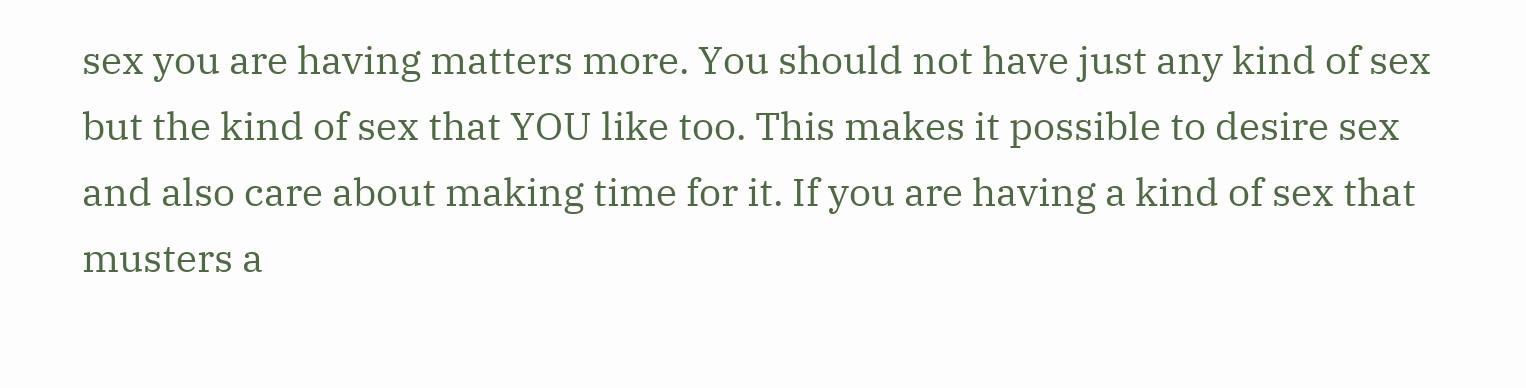sex you are having matters more. You should not have just any kind of sex but the kind of sex that YOU like too. This makes it possible to desire sex and also care about making time for it. If you are having a kind of sex that musters a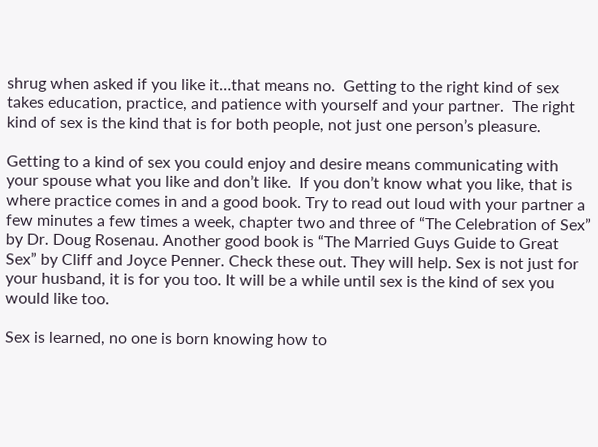shrug when asked if you like it…that means no.  Getting to the right kind of sex takes education, practice, and patience with yourself and your partner.  The right kind of sex is the kind that is for both people, not just one person’s pleasure.

Getting to a kind of sex you could enjoy and desire means communicating with your spouse what you like and don’t like.  If you don’t know what you like, that is where practice comes in and a good book. Try to read out loud with your partner a few minutes a few times a week, chapter two and three of “The Celebration of Sex” by Dr. Doug Rosenau. Another good book is “The Married Guys Guide to Great Sex” by Cliff and Joyce Penner. Check these out. They will help. Sex is not just for your husband, it is for you too. It will be a while until sex is the kind of sex you would like too.

Sex is learned, no one is born knowing how to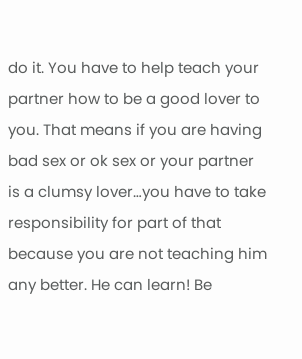do it. You have to help teach your partner how to be a good lover to you. That means if you are having bad sex or ok sex or your partner is a clumsy lover…you have to take responsibility for part of that because you are not teaching him any better. He can learn! Be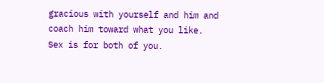gracious with yourself and him and coach him toward what you like. Sex is for both of you.